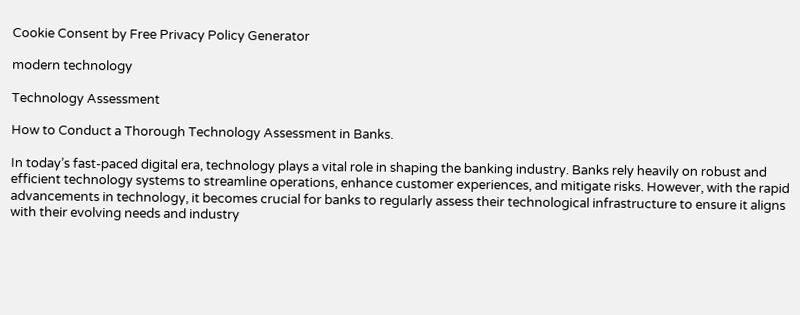Cookie Consent by Free Privacy Policy Generator

modern technology

Technology Assessment

How to Conduct a Thorough Technology Assessment in Banks.

In today’s fast-paced digital era, technology plays a vital role in shaping the banking industry. Banks rely heavily on robust and efficient technology systems to streamline operations, enhance customer experiences, and mitigate risks. However, with the rapid advancements in technology, it becomes crucial for banks to regularly assess their technological infrastructure to ensure it aligns with their evolving needs and industry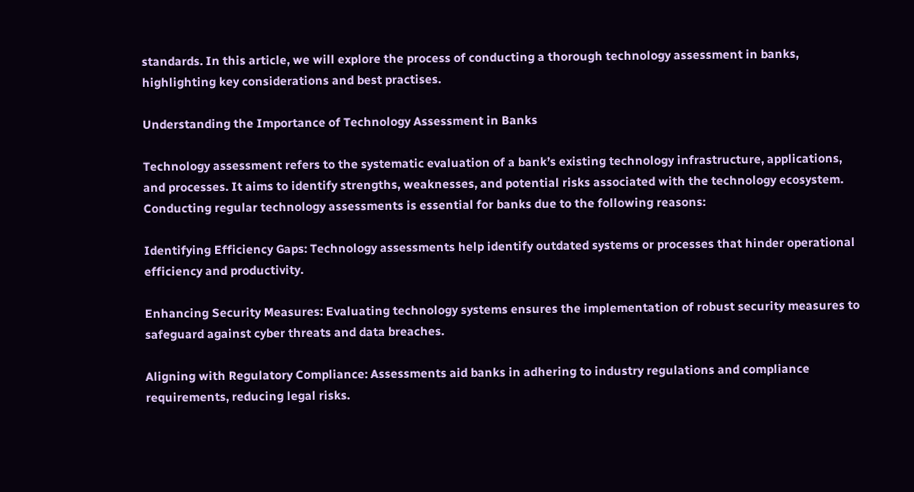standards. In this article, we will explore the process of conducting a thorough technology assessment in banks, highlighting key considerations and best practises.

Understanding the Importance of Technology Assessment in Banks

Technology assessment refers to the systematic evaluation of a bank’s existing technology infrastructure, applications, and processes. It aims to identify strengths, weaknesses, and potential risks associated with the technology ecosystem. Conducting regular technology assessments is essential for banks due to the following reasons:

Identifying Efficiency Gaps: Technology assessments help identify outdated systems or processes that hinder operational efficiency and productivity.

Enhancing Security Measures: Evaluating technology systems ensures the implementation of robust security measures to safeguard against cyber threats and data breaches.

Aligning with Regulatory Compliance: Assessments aid banks in adhering to industry regulations and compliance requirements, reducing legal risks.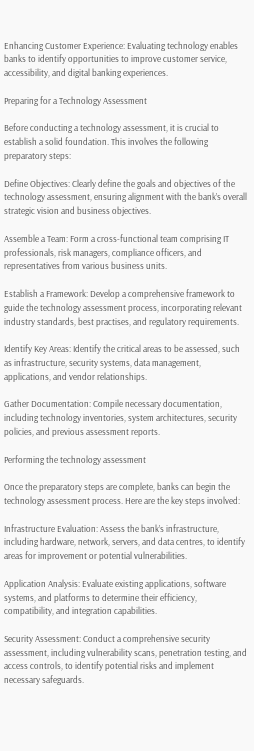Enhancing Customer Experience: Evaluating technology enables banks to identify opportunities to improve customer service, accessibility, and digital banking experiences.

Preparing for a Technology Assessment

Before conducting a technology assessment, it is crucial to establish a solid foundation. This involves the following preparatory steps:

Define Objectives: Clearly define the goals and objectives of the technology assessment, ensuring alignment with the bank’s overall strategic vision and business objectives.

Assemble a Team: Form a cross-functional team comprising IT professionals, risk managers, compliance officers, and representatives from various business units.

Establish a Framework: Develop a comprehensive framework to guide the technology assessment process, incorporating relevant industry standards, best practises, and regulatory requirements.

Identify Key Areas: Identify the critical areas to be assessed, such as infrastructure, security systems, data management, applications, and vendor relationships.

Gather Documentation: Compile necessary documentation, including technology inventories, system architectures, security policies, and previous assessment reports.

Performing the technology assessment

Once the preparatory steps are complete, banks can begin the technology assessment process. Here are the key steps involved:

Infrastructure Evaluation: Assess the bank’s infrastructure, including hardware, network, servers, and data centres, to identify areas for improvement or potential vulnerabilities.

Application Analysis: Evaluate existing applications, software systems, and platforms to determine their efficiency, compatibility, and integration capabilities.

Security Assessment: Conduct a comprehensive security assessment, including vulnerability scans, penetration testing, and access controls, to identify potential risks and implement necessary safeguards.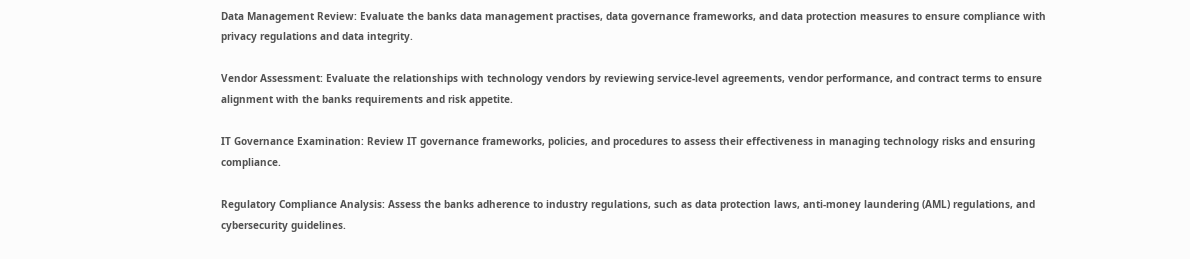Data Management Review: Evaluate the banks data management practises, data governance frameworks, and data protection measures to ensure compliance with privacy regulations and data integrity.

Vendor Assessment: Evaluate the relationships with technology vendors by reviewing service-level agreements, vendor performance, and contract terms to ensure alignment with the banks requirements and risk appetite.

IT Governance Examination: Review IT governance frameworks, policies, and procedures to assess their effectiveness in managing technology risks and ensuring compliance.

Regulatory Compliance Analysis: Assess the banks adherence to industry regulations, such as data protection laws, anti-money laundering (AML) regulations, and cybersecurity guidelines.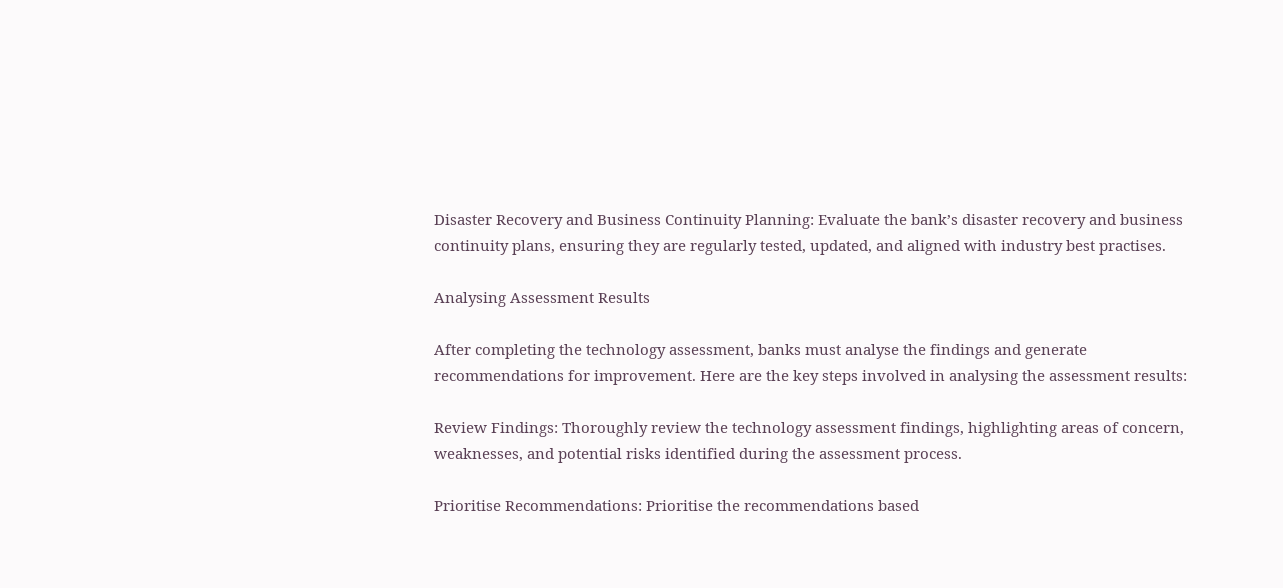Disaster Recovery and Business Continuity Planning: Evaluate the bank’s disaster recovery and business continuity plans, ensuring they are regularly tested, updated, and aligned with industry best practises.

Analysing Assessment Results

After completing the technology assessment, banks must analyse the findings and generate recommendations for improvement. Here are the key steps involved in analysing the assessment results:

Review Findings: Thoroughly review the technology assessment findings, highlighting areas of concern, weaknesses, and potential risks identified during the assessment process.

Prioritise Recommendations: Prioritise the recommendations based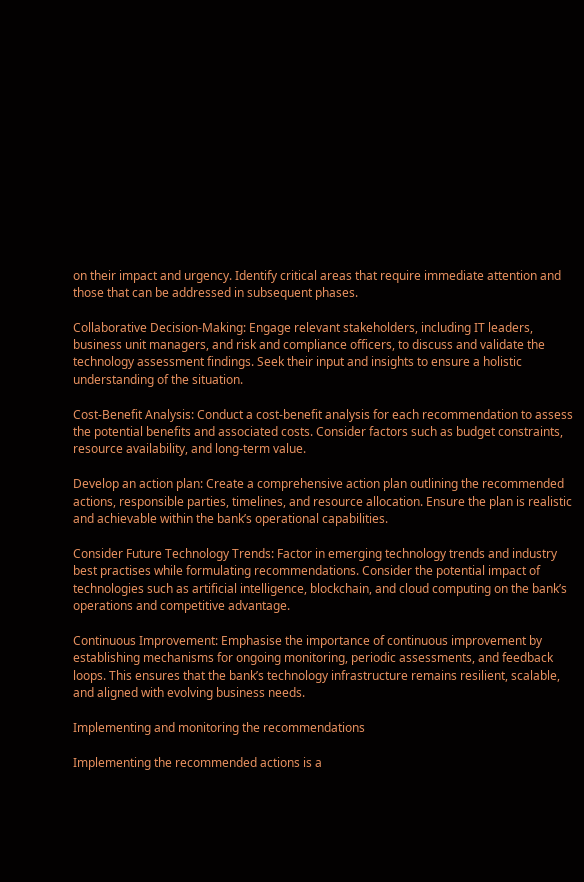on their impact and urgency. Identify critical areas that require immediate attention and those that can be addressed in subsequent phases.

Collaborative Decision-Making: Engage relevant stakeholders, including IT leaders, business unit managers, and risk and compliance officers, to discuss and validate the technology assessment findings. Seek their input and insights to ensure a holistic understanding of the situation.

Cost-Benefit Analysis: Conduct a cost-benefit analysis for each recommendation to assess the potential benefits and associated costs. Consider factors such as budget constraints, resource availability, and long-term value.

Develop an action plan: Create a comprehensive action plan outlining the recommended actions, responsible parties, timelines, and resource allocation. Ensure the plan is realistic and achievable within the bank’s operational capabilities.

Consider Future Technology Trends: Factor in emerging technology trends and industry best practises while formulating recommendations. Consider the potential impact of technologies such as artificial intelligence, blockchain, and cloud computing on the bank’s operations and competitive advantage.

Continuous Improvement: Emphasise the importance of continuous improvement by establishing mechanisms for ongoing monitoring, periodic assessments, and feedback loops. This ensures that the bank’s technology infrastructure remains resilient, scalable, and aligned with evolving business needs.

Implementing and monitoring the recommendations

Implementing the recommended actions is a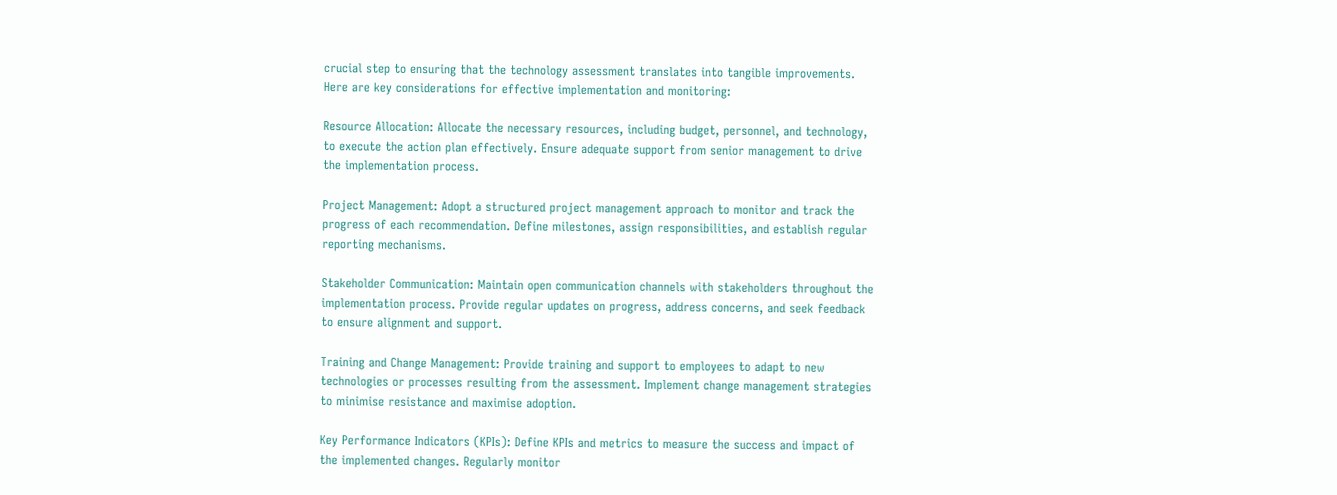crucial step to ensuring that the technology assessment translates into tangible improvements. Here are key considerations for effective implementation and monitoring:

Resource Allocation: Allocate the necessary resources, including budget, personnel, and technology, to execute the action plan effectively. Ensure adequate support from senior management to drive the implementation process.

Project Management: Adopt a structured project management approach to monitor and track the progress of each recommendation. Define milestones, assign responsibilities, and establish regular reporting mechanisms.

Stakeholder Communication: Maintain open communication channels with stakeholders throughout the implementation process. Provide regular updates on progress, address concerns, and seek feedback to ensure alignment and support.

Training and Change Management: Provide training and support to employees to adapt to new technologies or processes resulting from the assessment. Implement change management strategies to minimise resistance and maximise adoption.

Key Performance Indicators (KPIs): Define KPIs and metrics to measure the success and impact of the implemented changes. Regularly monitor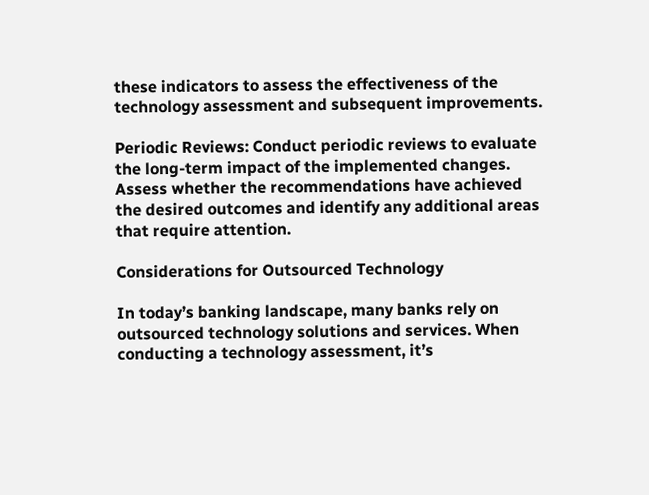these indicators to assess the effectiveness of the technology assessment and subsequent improvements.

Periodic Reviews: Conduct periodic reviews to evaluate the long-term impact of the implemented changes. Assess whether the recommendations have achieved the desired outcomes and identify any additional areas that require attention.

Considerations for Outsourced Technology

In today’s banking landscape, many banks rely on outsourced technology solutions and services. When conducting a technology assessment, it’s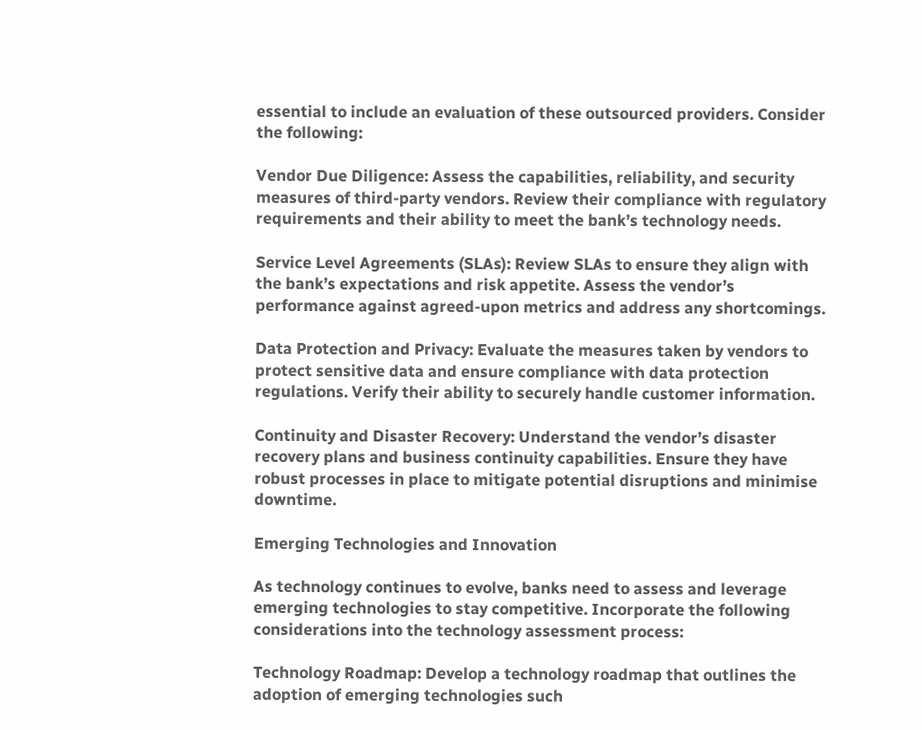essential to include an evaluation of these outsourced providers. Consider the following:

Vendor Due Diligence: Assess the capabilities, reliability, and security measures of third-party vendors. Review their compliance with regulatory requirements and their ability to meet the bank’s technology needs.

Service Level Agreements (SLAs): Review SLAs to ensure they align with the bank’s expectations and risk appetite. Assess the vendor’s performance against agreed-upon metrics and address any shortcomings.

Data Protection and Privacy: Evaluate the measures taken by vendors to protect sensitive data and ensure compliance with data protection regulations. Verify their ability to securely handle customer information.

Continuity and Disaster Recovery: Understand the vendor’s disaster recovery plans and business continuity capabilities. Ensure they have robust processes in place to mitigate potential disruptions and minimise downtime.

Emerging Technologies and Innovation

As technology continues to evolve, banks need to assess and leverage emerging technologies to stay competitive. Incorporate the following considerations into the technology assessment process:

Technology Roadmap: Develop a technology roadmap that outlines the adoption of emerging technologies such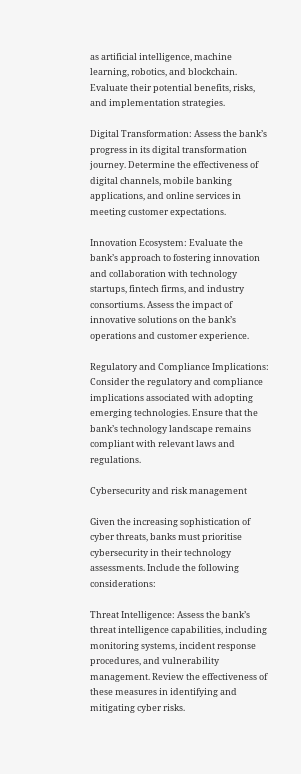as artificial intelligence, machine learning, robotics, and blockchain. Evaluate their potential benefits, risks, and implementation strategies.

Digital Transformation: Assess the bank’s progress in its digital transformation journey. Determine the effectiveness of digital channels, mobile banking applications, and online services in meeting customer expectations.

Innovation Ecosystem: Evaluate the bank’s approach to fostering innovation and collaboration with technology startups, fintech firms, and industry consortiums. Assess the impact of innovative solutions on the bank’s operations and customer experience.

Regulatory and Compliance Implications: Consider the regulatory and compliance implications associated with adopting emerging technologies. Ensure that the bank’s technology landscape remains compliant with relevant laws and regulations.

Cybersecurity and risk management

Given the increasing sophistication of cyber threats, banks must prioritise cybersecurity in their technology assessments. Include the following considerations:

Threat Intelligence: Assess the bank’s threat intelligence capabilities, including monitoring systems, incident response procedures, and vulnerability management. Review the effectiveness of these measures in identifying and mitigating cyber risks.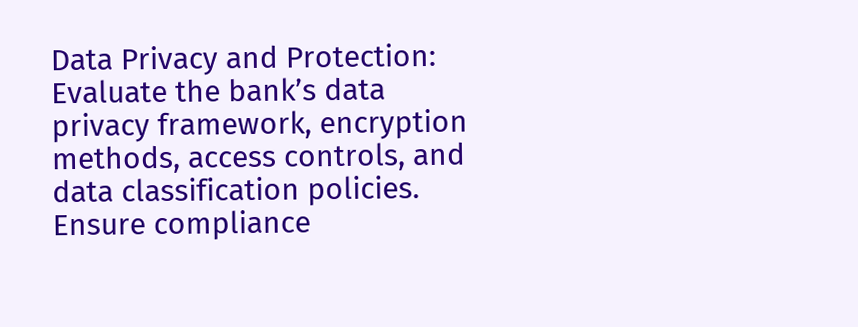Data Privacy and Protection: Evaluate the bank’s data privacy framework, encryption methods, access controls, and data classification policies. Ensure compliance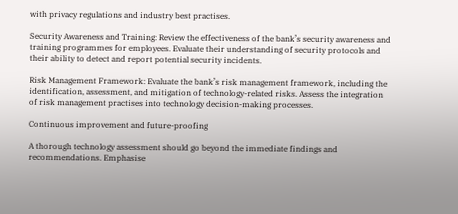with privacy regulations and industry best practises.

Security Awareness and Training: Review the effectiveness of the bank’s security awareness and training programmes for employees. Evaluate their understanding of security protocols and their ability to detect and report potential security incidents.

Risk Management Framework: Evaluate the bank’s risk management framework, including the identification, assessment, and mitigation of technology-related risks. Assess the integration of risk management practises into technology decision-making processes.

Continuous improvement and future-proofing

A thorough technology assessment should go beyond the immediate findings and recommendations. Emphasise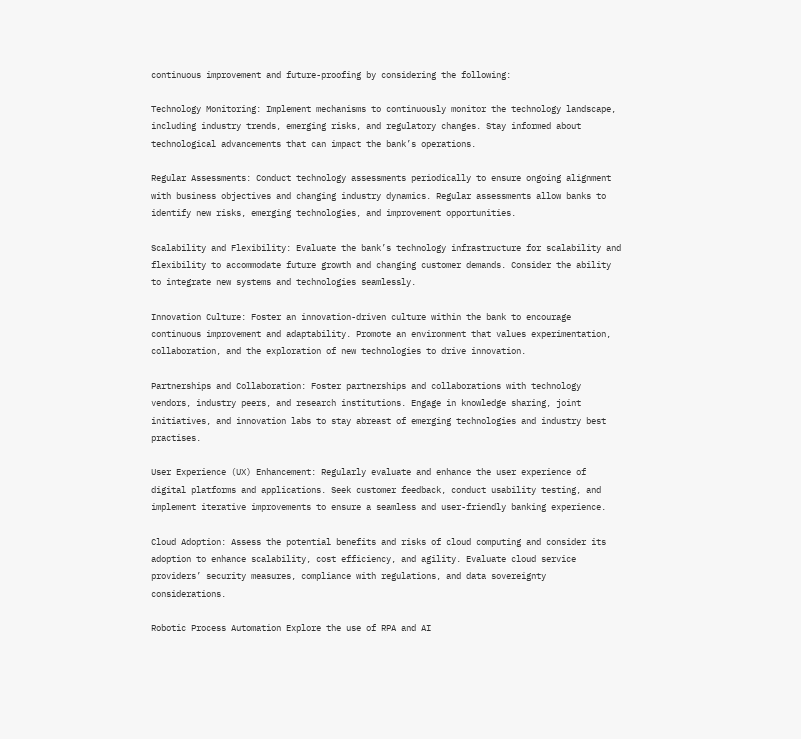continuous improvement and future-proofing by considering the following:

Technology Monitoring: Implement mechanisms to continuously monitor the technology landscape, including industry trends, emerging risks, and regulatory changes. Stay informed about technological advancements that can impact the bank’s operations.

Regular Assessments: Conduct technology assessments periodically to ensure ongoing alignment with business objectives and changing industry dynamics. Regular assessments allow banks to identify new risks, emerging technologies, and improvement opportunities.

Scalability and Flexibility: Evaluate the bank’s technology infrastructure for scalability and flexibility to accommodate future growth and changing customer demands. Consider the ability to integrate new systems and technologies seamlessly.

Innovation Culture: Foster an innovation-driven culture within the bank to encourage continuous improvement and adaptability. Promote an environment that values experimentation, collaboration, and the exploration of new technologies to drive innovation.

Partnerships and Collaboration: Foster partnerships and collaborations with technology vendors, industry peers, and research institutions. Engage in knowledge sharing, joint initiatives, and innovation labs to stay abreast of emerging technologies and industry best practises.

User Experience (UX) Enhancement: Regularly evaluate and enhance the user experience of digital platforms and applications. Seek customer feedback, conduct usability testing, and implement iterative improvements to ensure a seamless and user-friendly banking experience.

Cloud Adoption: Assess the potential benefits and risks of cloud computing and consider its adoption to enhance scalability, cost efficiency, and agility. Evaluate cloud service providers’ security measures, compliance with regulations, and data sovereignty considerations.

Robotic Process Automation Explore the use of RPA and AI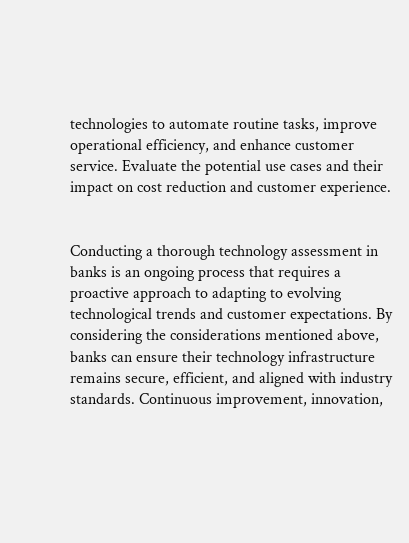technologies to automate routine tasks, improve operational efficiency, and enhance customer service. Evaluate the potential use cases and their impact on cost reduction and customer experience.


Conducting a thorough technology assessment in banks is an ongoing process that requires a proactive approach to adapting to evolving technological trends and customer expectations. By considering the considerations mentioned above, banks can ensure their technology infrastructure remains secure, efficient, and aligned with industry standards. Continuous improvement, innovation,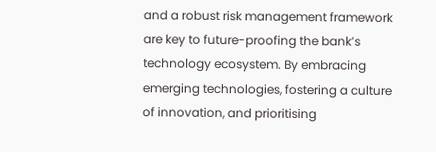and a robust risk management framework are key to future-proofing the bank’s technology ecosystem. By embracing emerging technologies, fostering a culture of innovation, and prioritising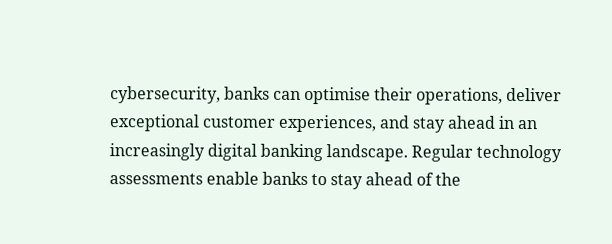cybersecurity, banks can optimise their operations, deliver exceptional customer experiences, and stay ahead in an increasingly digital banking landscape. Regular technology assessments enable banks to stay ahead of the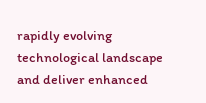rapidly evolving technological landscape and deliver enhanced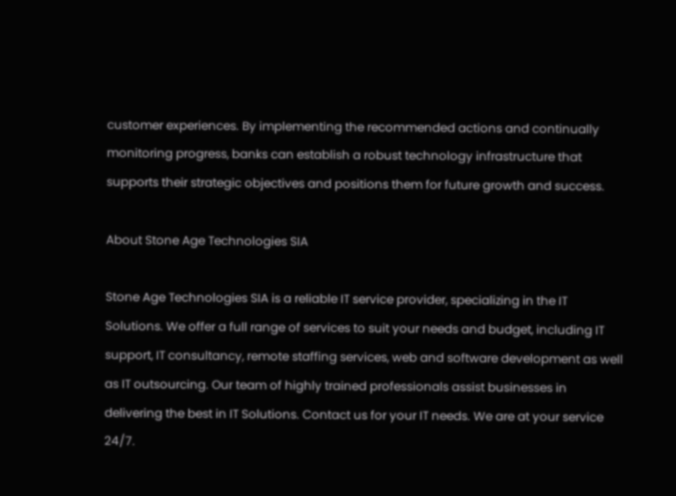customer experiences. By implementing the recommended actions and continually monitoring progress, banks can establish a robust technology infrastructure that supports their strategic objectives and positions them for future growth and success.

About Stone Age Technologies SIA

Stone Age Technologies SIA is a reliable IT service provider, specializing in the IT Solutions. We offer a full range of services to suit your needs and budget, including IT support, IT consultancy, remote staffing services, web and software development as well as IT outsourcing. Our team of highly trained professionals assist businesses in delivering the best in IT Solutions. Contact us for your IT needs. We are at your service 24/7.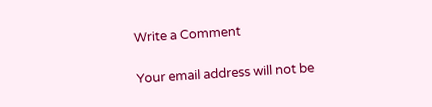Write a Comment

Your email address will not be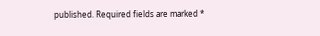published. Required fields are marked *